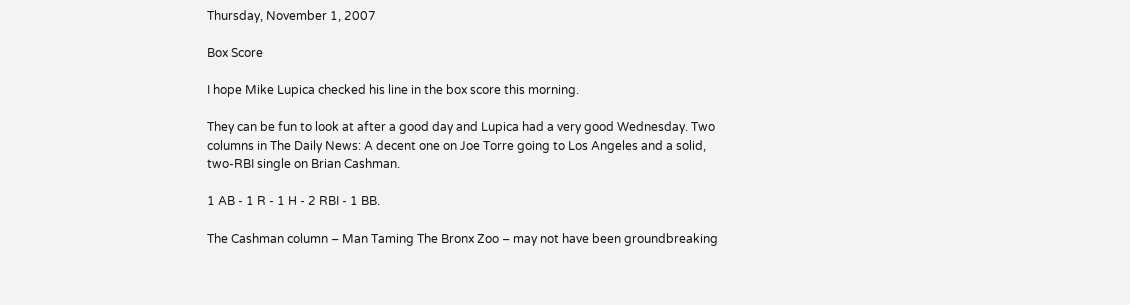Thursday, November 1, 2007

Box Score

I hope Mike Lupica checked his line in the box score this morning.

They can be fun to look at after a good day and Lupica had a very good Wednesday. Two columns in The Daily News: A decent one on Joe Torre going to Los Angeles and a solid, two-RBI single on Brian Cashman.

1 AB - 1 R - 1 H - 2 RBI - 1 BB.

The Cashman column – Man Taming The Bronx Zoo – may not have been groundbreaking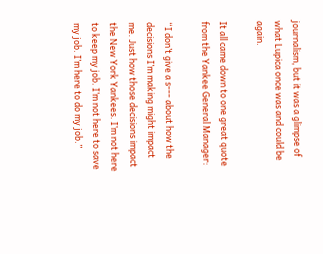journalism, but it was a glimpse of what Lupica once was and could be again.

It all came down to one great quote from the Yankee General Manager:

“I don’t give a s--- about how the decisions I’m making might impact me. Just how those decisions impact the New York Yankees. I’m not here to keep my job. I’m not here to save my job. I’m here to do my job.”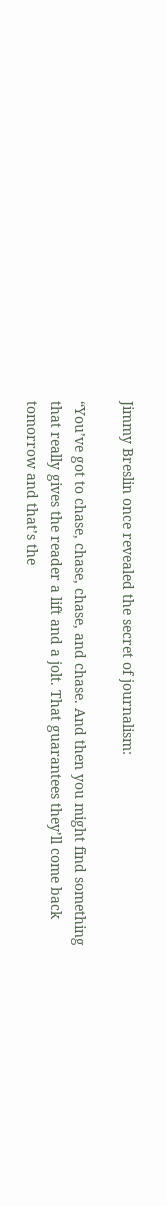Jimmy Breslin once revealed the secret of journalism:

“You’ve got to chase, chase, chase, and chase. And then you might find something that really gives the reader a lift and a jolt. That guarantees they’ll come back tomorrow and that’s the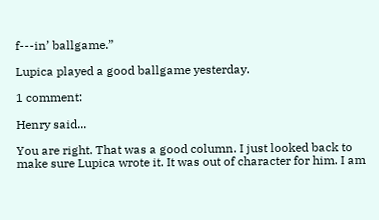f---in’ ballgame.”

Lupica played a good ballgame yesterday.

1 comment:

Henry said...

You are right. That was a good column. I just looked back to make sure Lupica wrote it. It was out of character for him. I am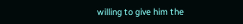willing to give him the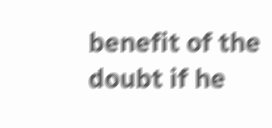benefit of the doubt if he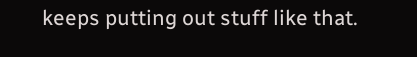keeps putting out stuff like that.